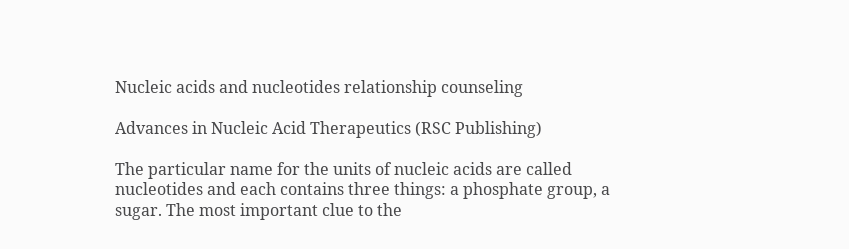Nucleic acids and nucleotides relationship counseling

Advances in Nucleic Acid Therapeutics (RSC Publishing)

The particular name for the units of nucleic acids are called nucleotides and each contains three things: a phosphate group, a sugar. The most important clue to the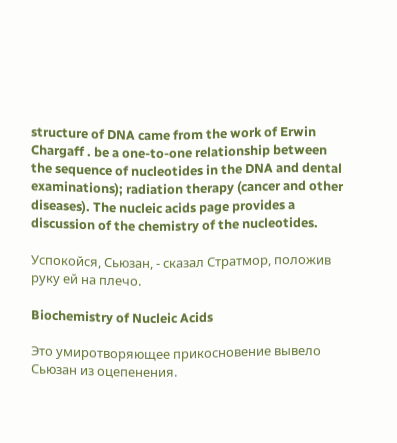structure of DNA came from the work of Erwin Chargaff . be a one-to-one relationship between the sequence of nucleotides in the DNA and dental examinations); radiation therapy (cancer and other diseases). The nucleic acids page provides a discussion of the chemistry of the nucleotides.

Успокойся, Сьюзан, - сказал Стратмор, положив руку ей на плечо.

Biochemistry of Nucleic Acids

Это умиротворяющее прикосновение вывело Сьюзан из оцепенения.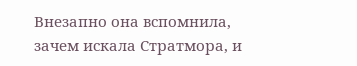Внезапно она вспомнила, зачем искала Стратмора, и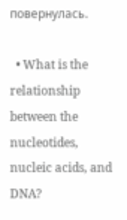повернулась.

  • What is the relationship between the nucleotides, nucleic acids, and DNA?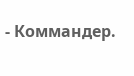- Коммандер.